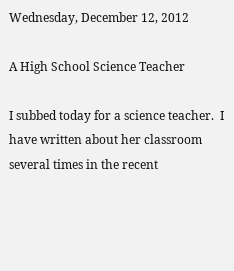Wednesday, December 12, 2012

A High School Science Teacher

I subbed today for a science teacher.  I have written about her classroom several times in the recent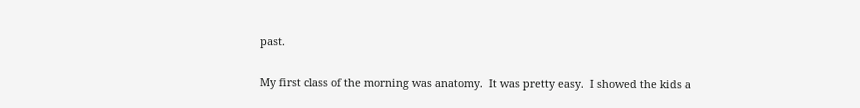past.

My first class of the morning was anatomy.  It was pretty easy.  I showed the kids a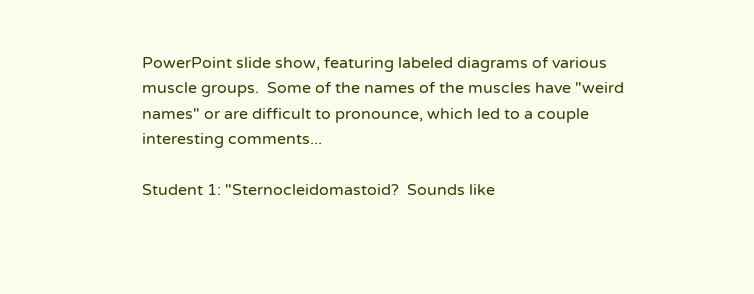PowerPoint slide show, featuring labeled diagrams of various muscle groups.  Some of the names of the muscles have "weird names" or are difficult to pronounce, which led to a couple interesting comments...

Student 1: "Sternocleidomastoid?  Sounds like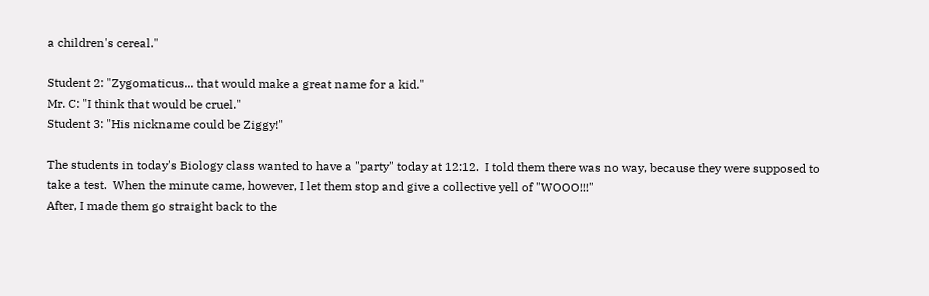a children's cereal."

Student 2: "Zygomaticus... that would make a great name for a kid."
Mr. C: "I think that would be cruel."
Student 3: "His nickname could be Ziggy!"

The students in today's Biology class wanted to have a "party" today at 12:12.  I told them there was no way, because they were supposed to take a test.  When the minute came, however, I let them stop and give a collective yell of "WOOO!!!"
After, I made them go straight back to the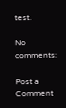test.

No comments:

Post a Comment